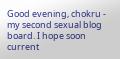Good evening, chokru - my second sexual blog board. I hope soon current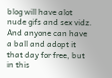blog will have alot nude gifs and sex vidz. And anyone can have a ball and adopt it that day for free, but in this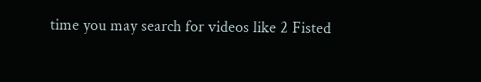time you may search for videos like 2 Fisted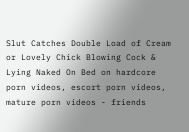Slut Catches Double Load of Cream or Lovely Chick Blowing Cock & Lying Naked On Bed on hardcore porn videos, escort porn videos, mature porn videos - friends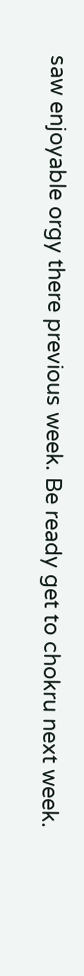saw enjoyable orgy there previous week. Be ready get to chokru next week.